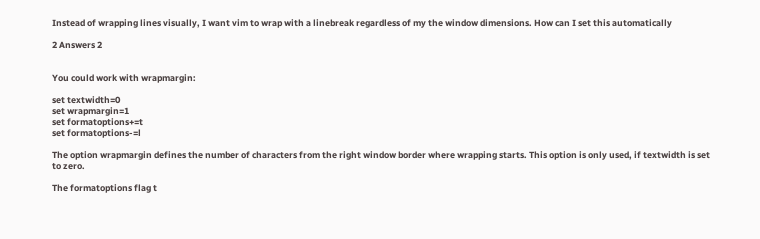Instead of wrapping lines visually, I want vim to wrap with a linebreak regardless of my the window dimensions. How can I set this automatically

2 Answers 2


You could work with wrapmargin:

set textwidth=0
set wrapmargin=1
set formatoptions+=t
set formatoptions-=l

The option wrapmargin defines the number of characters from the right window border where wrapping starts. This option is only used, if textwidth is set to zero.

The formatoptions flag t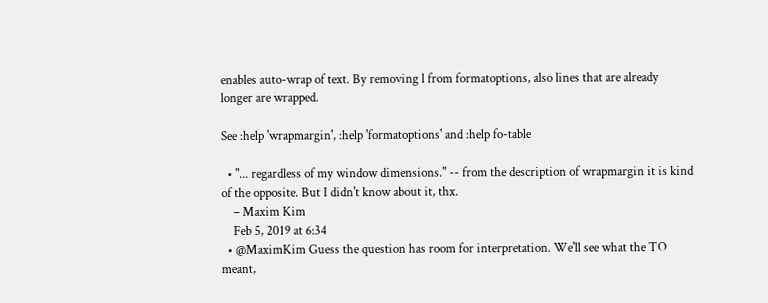enables auto-wrap of text. By removing l from formatoptions, also lines that are already longer are wrapped.

See :help 'wrapmargin', :help 'formatoptions' and :help fo-table

  • "... regardless of my window dimensions." -- from the description of wrapmargin it is kind of the opposite. But I didn't know about it, thx.
    – Maxim Kim
    Feb 5, 2019 at 6:34
  • @MaximKim Guess the question has room for interpretation. We'll see what the TO meant,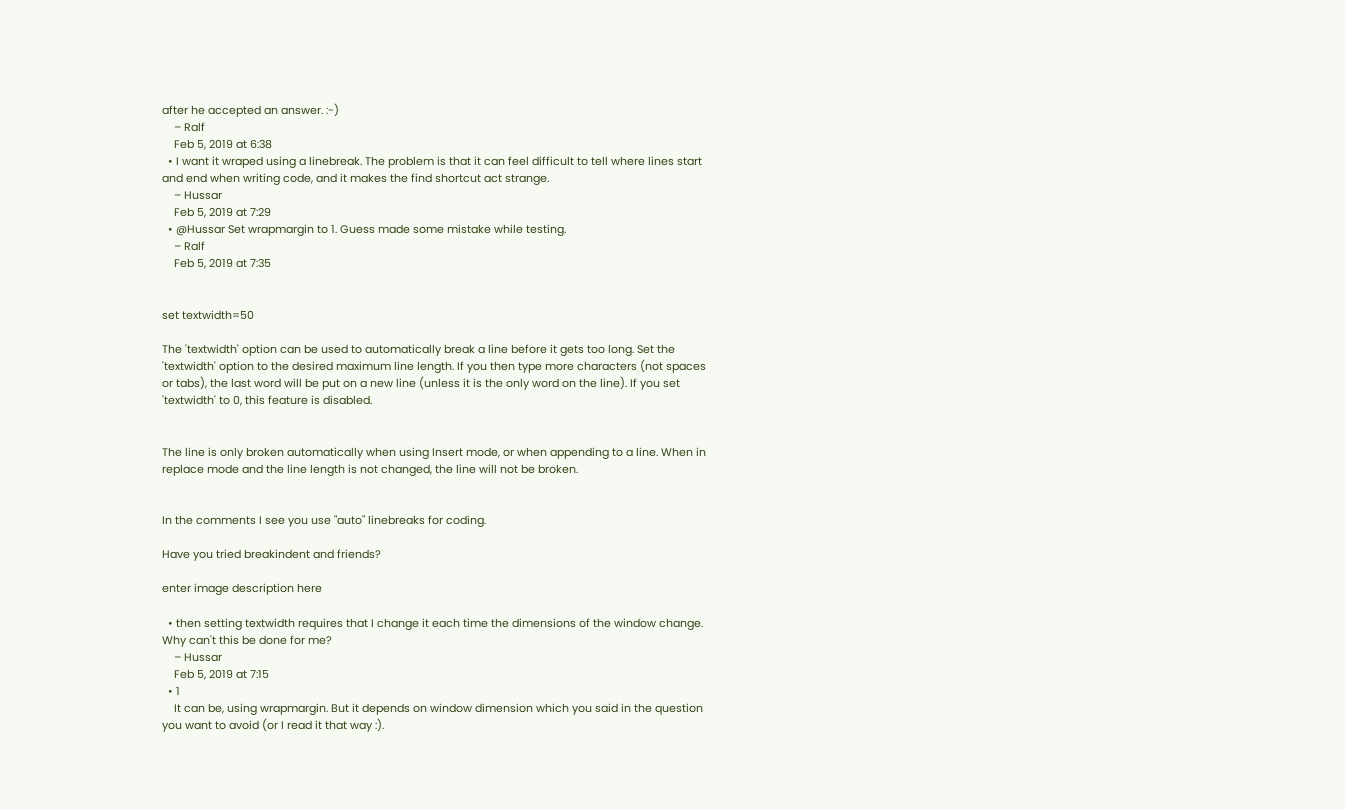after he accepted an answer. :-)
    – Ralf
    Feb 5, 2019 at 6:38
  • I want it wraped using a linebreak. The problem is that it can feel difficult to tell where lines start and end when writing code, and it makes the find shortcut act strange.
    – Hussar
    Feb 5, 2019 at 7:29
  • @Hussar Set wrapmargin to 1. Guess made some mistake while testing.
    – Ralf
    Feb 5, 2019 at 7:35


set textwidth=50

The 'textwidth' option can be used to automatically break a line before it gets too long. Set the 'textwidth' option to the desired maximum line length. If you then type more characters (not spaces or tabs), the last word will be put on a new line (unless it is the only word on the line). If you set 'textwidth' to 0, this feature is disabled.


The line is only broken automatically when using Insert mode, or when appending to a line. When in replace mode and the line length is not changed, the line will not be broken.


In the comments I see you use "auto" linebreaks for coding.

Have you tried breakindent and friends?

enter image description here

  • then setting textwidth requires that I change it each time the dimensions of the window change. Why can't this be done for me?
    – Hussar
    Feb 5, 2019 at 7:15
  • 1
    It can be, using wrapmargin. But it depends on window dimension which you said in the question you want to avoid (or I read it that way :).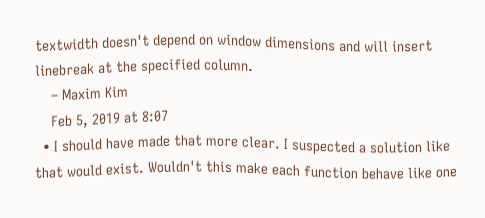textwidth doesn't depend on window dimensions and will insert linebreak at the specified column.
    – Maxim Kim
    Feb 5, 2019 at 8:07
  • I should have made that more clear. I suspected a solution like that would exist. Wouldn't this make each function behave like one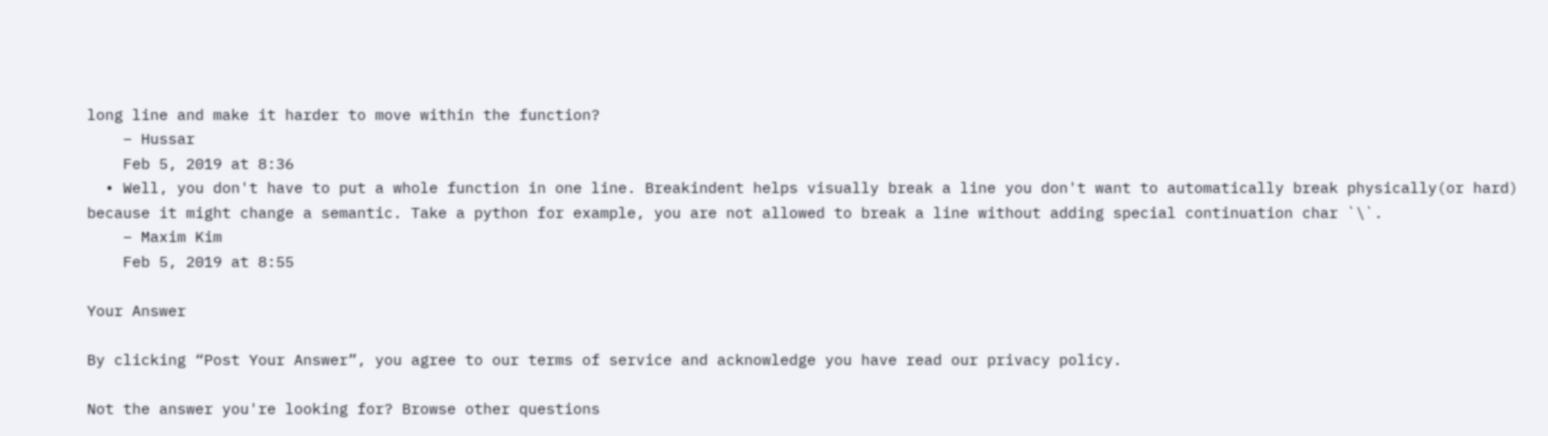long line and make it harder to move within the function?
    – Hussar
    Feb 5, 2019 at 8:36
  • Well, you don't have to put a whole function in one line. Breakindent helps visually break a line you don't want to automatically break physically(or hard) because it might change a semantic. Take a python for example, you are not allowed to break a line without adding special continuation char `\`.
    – Maxim Kim
    Feb 5, 2019 at 8:55

Your Answer

By clicking “Post Your Answer”, you agree to our terms of service and acknowledge you have read our privacy policy.

Not the answer you're looking for? Browse other questions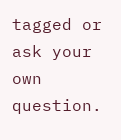tagged or ask your own question.